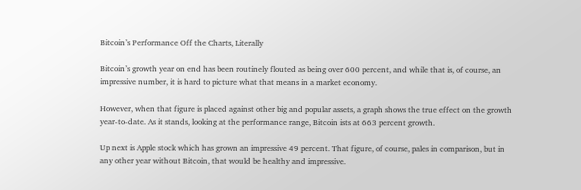Bitcoin’s Performance Off the Charts, Literally

Bitcoin’s growth year on end has been routinely flouted as being over 600 percent, and while that is, of course, an impressive number, it is hard to picture what that means in a market economy.

However, when that figure is placed against other big and popular assets, a graph shows the true effect on the growth year-to-date. As it stands, looking at the performance range, Bitcoin ists at 663 percent growth.

Up next is Apple stock which has grown an impressive 49 percent. That figure, of course, pales in comparison, but in any other year without Bitcoin, that would be healthy and impressive.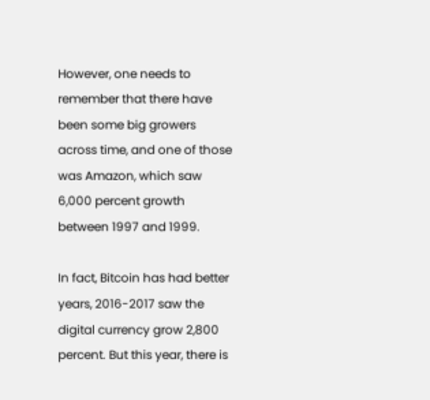However, one needs to remember that there have been some big growers across time, and one of those was Amazon, which saw 6,000 percent growth between 1997 and 1999.

In fact, Bitcoin has had better years, 2016-2017 saw the digital currency grow 2,800 percent. But this year, there is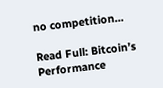no competition…

Read Full: Bitcoin’s Performance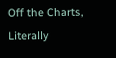Off the Charts, Literally